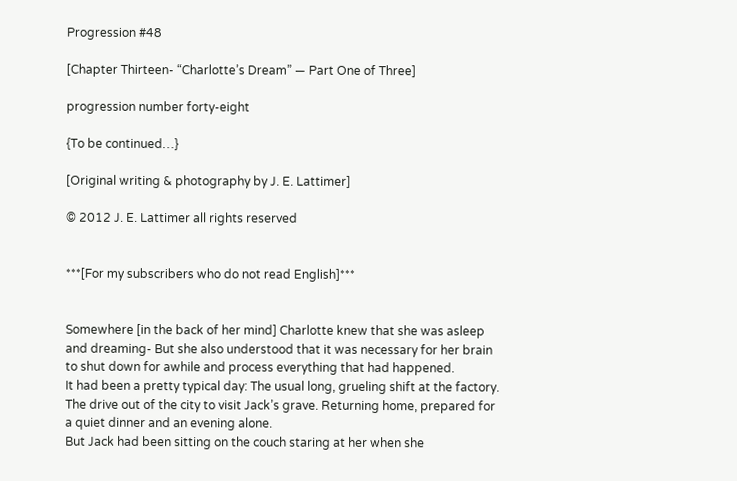Progression #48

[Chapter Thirteen- “Charlotte’s Dream” — Part One of Three]

progression number forty-eight

{To be continued…}

[Original writing & photography by J. E. Lattimer]

© 2012 J. E. Lattimer all rights reserved


***[For my subscribers who do not read English]***


Somewhere [in the back of her mind] Charlotte knew that she was asleep and dreaming- But she also understood that it was necessary for her brain to shut down for awhile and process everything that had happened.
It had been a pretty typical day: The usual long, grueling shift at the factory. The drive out of the city to visit Jack’s grave. Returning home, prepared for a quiet dinner and an evening alone.
But Jack had been sitting on the couch staring at her when she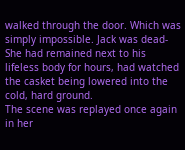walked through the door. Which was simply impossible. Jack was dead-She had remained next to his lifeless body for hours, had watched the casket being lowered into the cold, hard ground.
The scene was replayed once again in her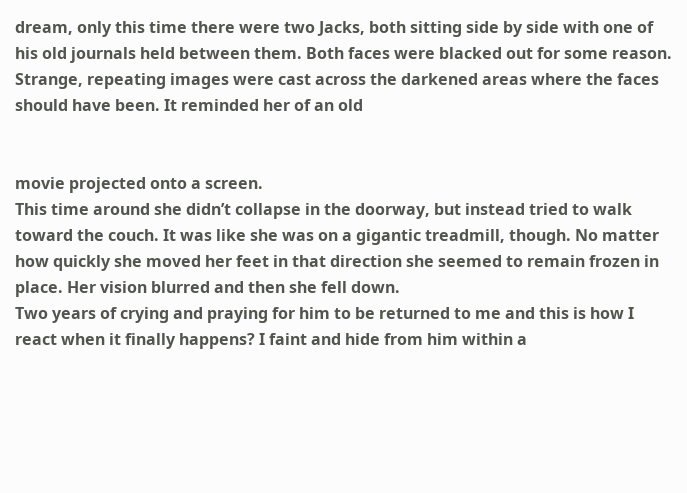dream, only this time there were two Jacks, both sitting side by side with one of his old journals held between them. Both faces were blacked out for some reason. Strange, repeating images were cast across the darkened areas where the faces should have been. It reminded her of an old


movie projected onto a screen.
This time around she didn’t collapse in the doorway, but instead tried to walk toward the couch. It was like she was on a gigantic treadmill, though. No matter how quickly she moved her feet in that direction she seemed to remain frozen in place. Her vision blurred and then she fell down.
Two years of crying and praying for him to be returned to me and this is how I react when it finally happens? I faint and hide from him within a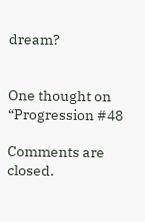dream?


One thought on “Progression #48

Comments are closed.